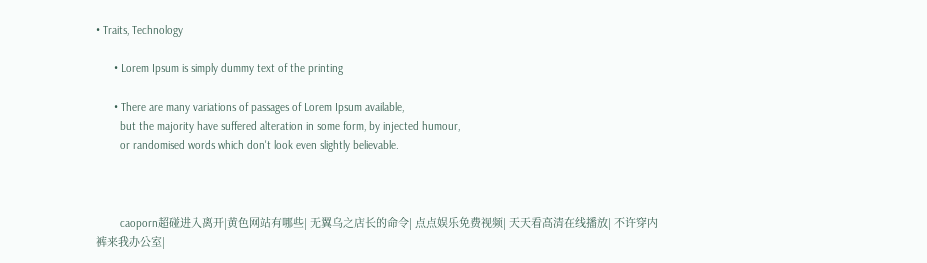• Traits, Technology

      • Lorem Ipsum is simply dummy text of the printing

      • There are many variations of passages of Lorem Ipsum available,
        but the majority have suffered alteration in some form, by injected humour,
        or randomised words which don't look even slightly believable.



        caoporn超碰进入离开|黄色网站有哪些| 无翼乌之店长的命令| 点点娱乐免费视频| 天天看高清在线播放| 不许穿内裤来我办公室|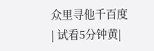众里寻他千百度| 试看5分钟黄|